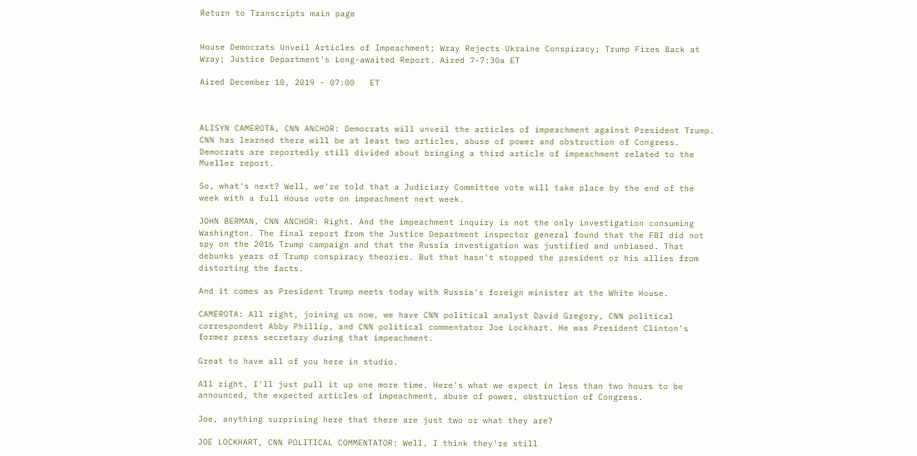Return to Transcripts main page


House Democrats Unveil Articles of Impeachment; Wray Rejects Ukraine Conspiracy; Trump Fires Back at Wray; Justice Department's Long-awaited Report. Aired 7-7:30a ET

Aired December 10, 2019 - 07:00   ET



ALISYN CAMEROTA, CNN ANCHOR: Democrats will unveil the articles of impeachment against President Trump. CNN has learned there will be at least two articles, abuse of power and obstruction of Congress. Democrats are reportedly still divided about bringing a third article of impeachment related to the Mueller report.

So, what's next? Well, we're told that a Judiciary Committee vote will take place by the end of the week with a full House vote on impeachment next week.

JOHN BERMAN, CNN ANCHOR: Right. And the impeachment inquiry is not the only investigation consuming Washington. The final report from the Justice Department inspector general found that the FBI did not spy on the 2016 Trump campaign and that the Russia investigation was justified and unbiased. That debunks years of Trump conspiracy theories. But that hasn't stopped the president or his allies from distorting the facts.

And it comes as President Trump meets today with Russia's foreign minister at the White House.

CAMEROTA: All right, joining us now, we have CNN political analyst David Gregory, CNN political correspondent Abby Phillip, and CNN political commentator Joe Lockhart. He was President Clinton's former press secretary during that impeachment.

Great to have all of you here in studio.

All right, I'll just pull it up one more time. Here's what we expect in less than two hours to be announced, the expected articles of impeachment, abuse of power, obstruction of Congress.

Joe, anything surprising here that there are just two or what they are?

JOE LOCKHART, CNN POLITICAL COMMENTATOR: Well, I think they're still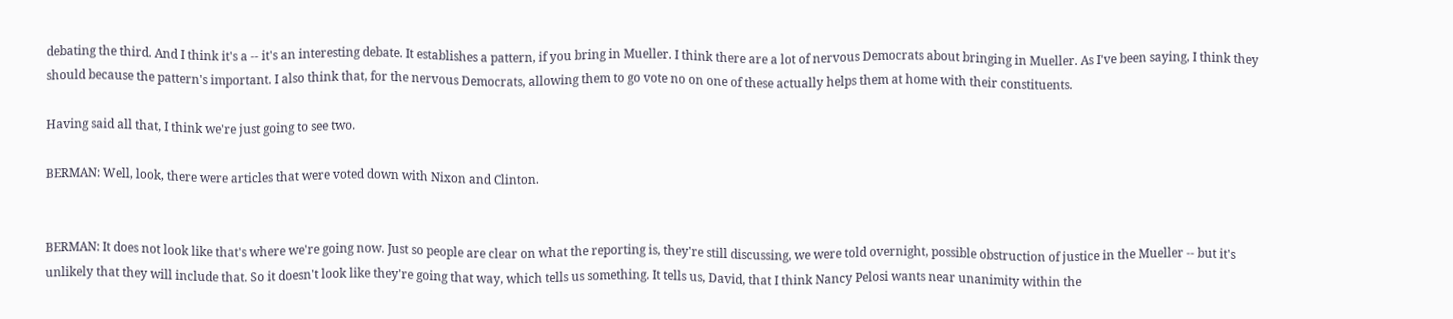debating the third. And I think it's a -- it's an interesting debate. It establishes a pattern, if you bring in Mueller. I think there are a lot of nervous Democrats about bringing in Mueller. As I've been saying, I think they should because the pattern's important. I also think that, for the nervous Democrats, allowing them to go vote no on one of these actually helps them at home with their constituents.

Having said all that, I think we're just going to see two.

BERMAN: Well, look, there were articles that were voted down with Nixon and Clinton.


BERMAN: It does not look like that's where we're going now. Just so people are clear on what the reporting is, they're still discussing, we were told overnight, possible obstruction of justice in the Mueller -- but it's unlikely that they will include that. So it doesn't look like they're going that way, which tells us something. It tells us, David, that I think Nancy Pelosi wants near unanimity within the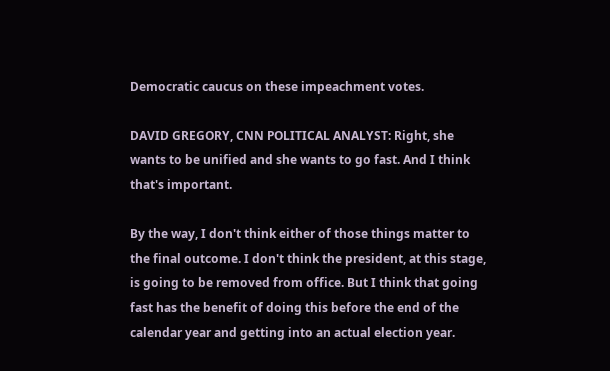Democratic caucus on these impeachment votes.

DAVID GREGORY, CNN POLITICAL ANALYST: Right, she wants to be unified and she wants to go fast. And I think that's important.

By the way, I don't think either of those things matter to the final outcome. I don't think the president, at this stage, is going to be removed from office. But I think that going fast has the benefit of doing this before the end of the calendar year and getting into an actual election year.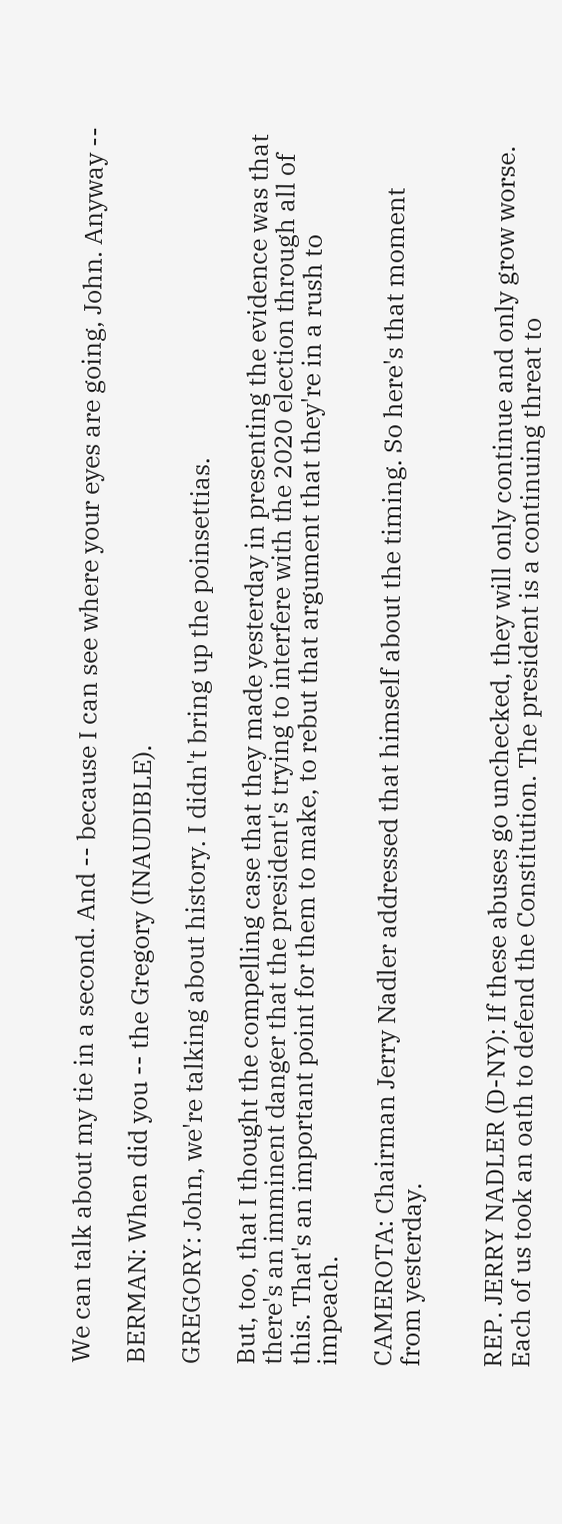We can talk about my tie in a second. And -- because I can see where your eyes are going, John. Anyway --

BERMAN: When did you -- the Gregory (INAUDIBLE).

GREGORY: John, we're talking about history. I didn't bring up the poinsettias.

But, too, that I thought the compelling case that they made yesterday in presenting the evidence was that there's an imminent danger that the president's trying to interfere with the 2020 election through all of this. That's an important point for them to make, to rebut that argument that they're in a rush to impeach.

CAMEROTA: Chairman Jerry Nadler addressed that himself about the timing. So here's that moment from yesterday.


REP. JERRY NADLER (D-NY): If these abuses go unchecked, they will only continue and only grow worse. Each of us took an oath to defend the Constitution. The president is a continuing threat to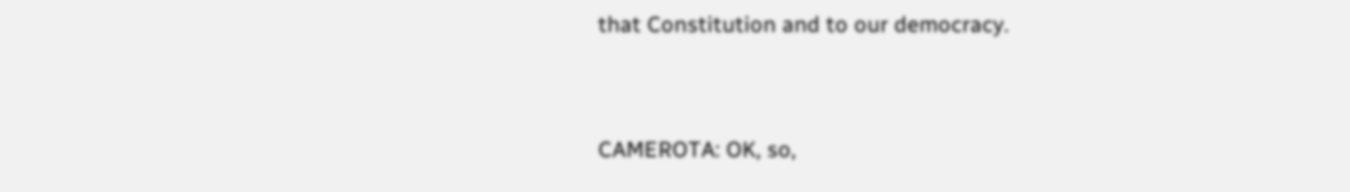that Constitution and to our democracy.


CAMEROTA: OK, so,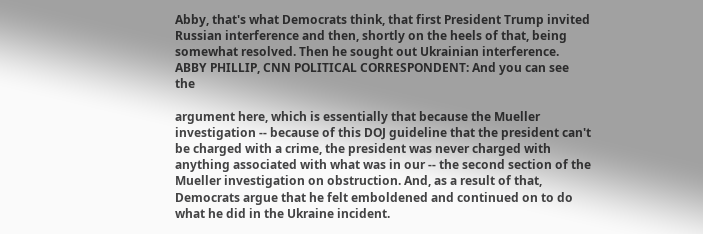Abby, that's what Democrats think, that first President Trump invited Russian interference and then, shortly on the heels of that, being somewhat resolved. Then he sought out Ukrainian interference. ABBY PHILLIP, CNN POLITICAL CORRESPONDENT: And you can see the

argument here, which is essentially that because the Mueller investigation -- because of this DOJ guideline that the president can't be charged with a crime, the president was never charged with anything associated with what was in our -- the second section of the Mueller investigation on obstruction. And, as a result of that, Democrats argue that he felt emboldened and continued on to do what he did in the Ukraine incident.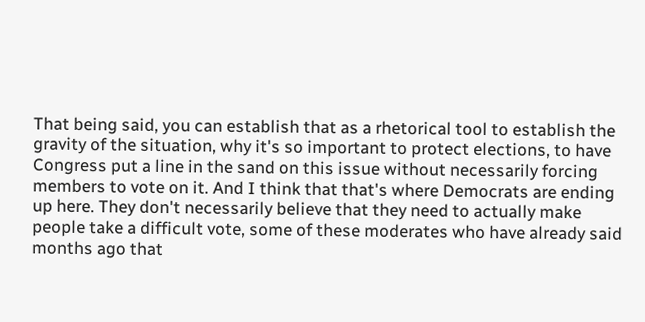That being said, you can establish that as a rhetorical tool to establish the gravity of the situation, why it's so important to protect elections, to have Congress put a line in the sand on this issue without necessarily forcing members to vote on it. And I think that that's where Democrats are ending up here. They don't necessarily believe that they need to actually make people take a difficult vote, some of these moderates who have already said months ago that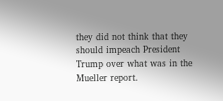they did not think that they should impeach President Trump over what was in the Mueller report.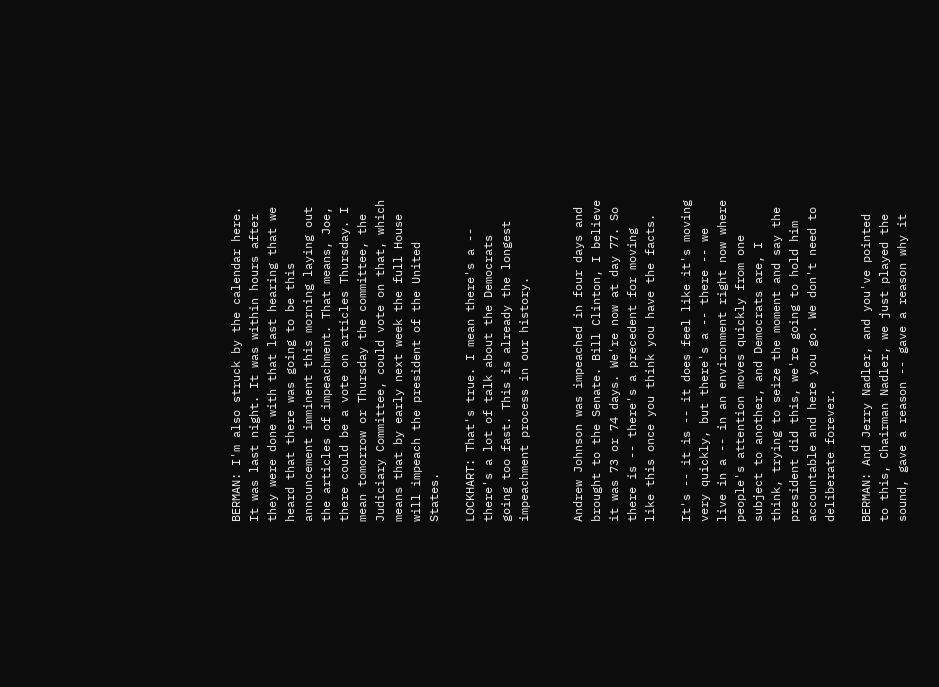BERMAN: I'm also struck by the calendar here. It was last night. It was within hours after they were done with that last hearing that we heard that there was going to be this announcement imminent this morning laying out the articles of impeachment. That means, Joe, there could be a vote on articles Thursday. I mean tomorrow or Thursday the committee, the Judiciary Committee, could vote on that, which means that by early next week the full House will impeach the president of the United States.

LOCKHART: That's true. I mean there's a -- there's a lot of talk about the Democrats going too fast. This is already the longest impeachment process in our history.


Andrew Johnson was impeached in four days and brought to the Senate. Bill Clinton, I believe it was 73 or 74 days. We're now at day 77. So there is -- there's a precedent for moving like this once you think you have the facts.

It's -- it is -- it does feel like it's moving very quickly, but there's a -- there -- we live in a -- in an environment right now where people's attention moves quickly from one subject to another, and Democrats are, I think, trying to seize the moment and say the president did this, we're going to hold him accountable and here you go. We don't need to deliberate forever.

BERMAN: And Jerry Nadler, and you've pointed to this, Chairman Nadler, we just played the sound, gave a reason -- gave a reason why it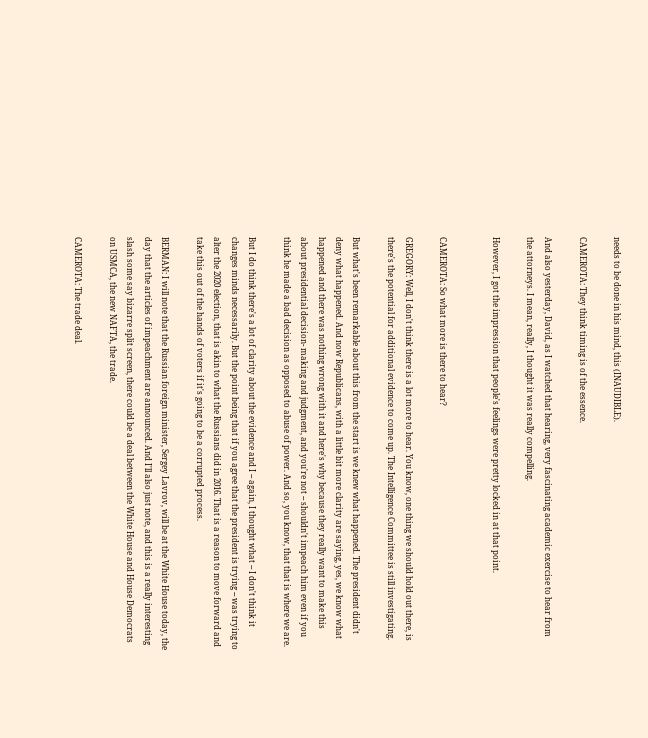needs to be done in his mind, this (INAUDIBLE).

CAMEROTA: They think timing is of the essence.

And also yesterday, David, as I watched that hearing, very fascinating academic exercise to hear from the attorneys. I mean, really, I thought it was really compelling.

However, I got the impression that people's feelings were pretty locked in at that point.


CAMEROTA: So what more is there to hear?

GREGORY: Well, I don't think there is a lot more to hear. You know, one thing we should hold out there, is there's the potential for additional evidence to come up. The Intelligence Committee is still investigating.

But what's been remarkable about this from the start is we knew what happened. The president didn't deny what happened. And now Republicans, with a little bit more clarity are saying, yes, we know what happened and there was nothing wrong with it and here's why because they really want to make this about presidential decision- making and judgment, and you're not -- shouldn't impeach him even if you think he made a bad decision as opposed to abuse of power. And so, you know, that that is where we are.

But I do think there's a lot of clarity about the evidence and I -- again, I thought what -- I don't think it changes minds necessarily. But the point being that if you agree that the president is trying -- was trying to alter the 2020 election, that is akin to what the Russians did in 2016. That is a reason to move forward and take this out of the hands of voters if it's going to be a corrupted process.

BERMAN: I will note that the Russian foreign minister, Sergey Lavrov, will be at the White House today, the day that the articles of impeachment are announced. And I'll also just note, and this is a really interesting slash some say bizarre split screen, there could be a deal between the White House and House Democrats on USMCA, the new NAFTA, the trade.

CAMEROTA: The trade deal.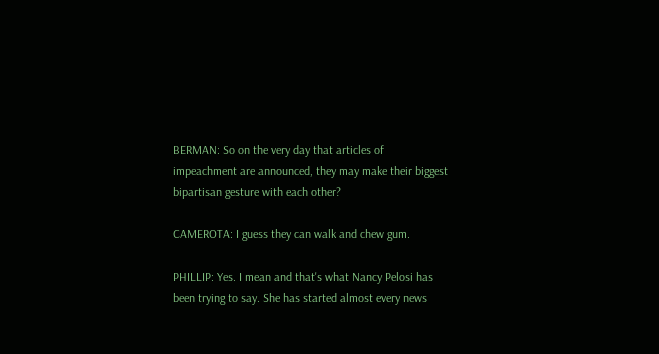BERMAN: So on the very day that articles of impeachment are announced, they may make their biggest bipartisan gesture with each other?

CAMEROTA: I guess they can walk and chew gum.

PHILLIP: Yes. I mean and that's what Nancy Pelosi has been trying to say. She has started almost every news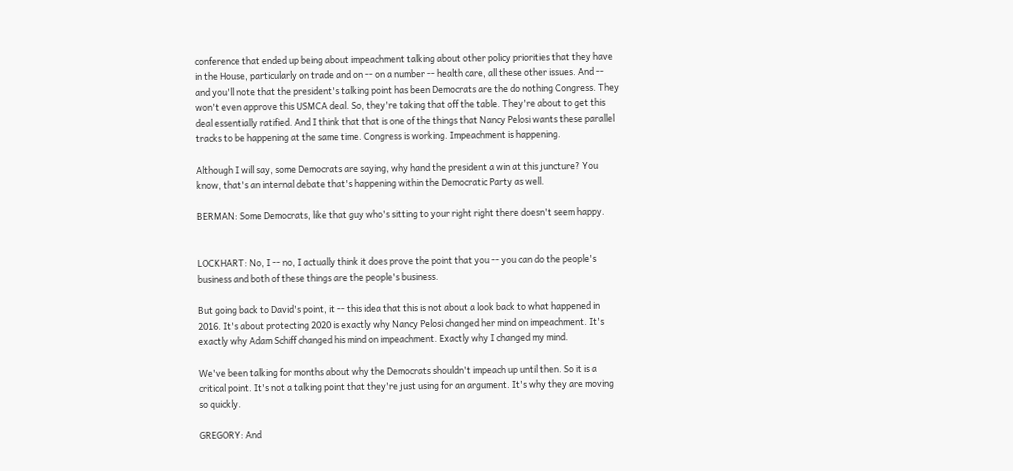conference that ended up being about impeachment talking about other policy priorities that they have in the House, particularly on trade and on -- on a number -- health care, all these other issues. And -- and you'll note that the president's talking point has been Democrats are the do nothing Congress. They won't even approve this USMCA deal. So, they're taking that off the table. They're about to get this deal essentially ratified. And I think that that is one of the things that Nancy Pelosi wants these parallel tracks to be happening at the same time. Congress is working. Impeachment is happening.

Although I will say, some Democrats are saying, why hand the president a win at this juncture? You know, that's an internal debate that's happening within the Democratic Party as well.

BERMAN: Some Democrats, like that guy who's sitting to your right right there doesn't seem happy.


LOCKHART: No, I -- no, I actually think it does prove the point that you -- you can do the people's business and both of these things are the people's business.

But going back to David's point, it -- this idea that this is not about a look back to what happened in 2016. It's about protecting 2020 is exactly why Nancy Pelosi changed her mind on impeachment. It's exactly why Adam Schiff changed his mind on impeachment. Exactly why I changed my mind.

We've been talking for months about why the Democrats shouldn't impeach up until then. So it is a critical point. It's not a talking point that they're just using for an argument. It's why they are moving so quickly.

GREGORY: And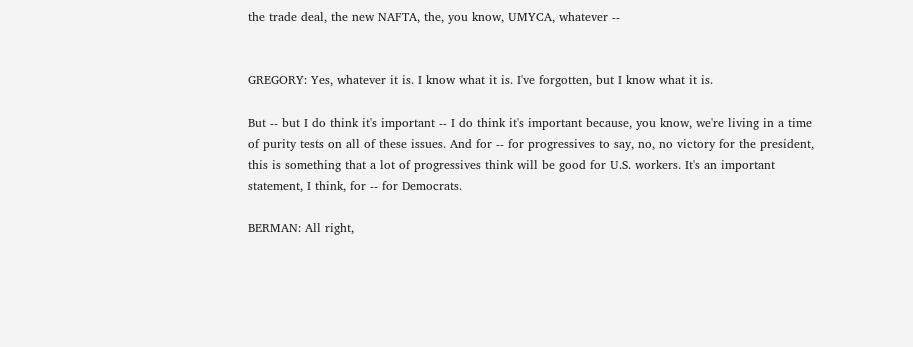the trade deal, the new NAFTA, the, you know, UMYCA, whatever --


GREGORY: Yes, whatever it is. I know what it is. I've forgotten, but I know what it is.

But -- but I do think it's important -- I do think it's important because, you know, we're living in a time of purity tests on all of these issues. And for -- for progressives to say, no, no victory for the president, this is something that a lot of progressives think will be good for U.S. workers. It's an important statement, I think, for -- for Democrats.

BERMAN: All right,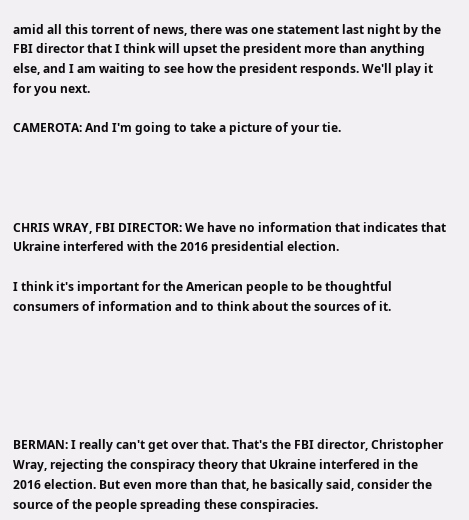amid all this torrent of news, there was one statement last night by the FBI director that I think will upset the president more than anything else, and I am waiting to see how the president responds. We'll play it for you next.

CAMEROTA: And I'm going to take a picture of your tie.




CHRIS WRAY, FBI DIRECTOR: We have no information that indicates that Ukraine interfered with the 2016 presidential election.

I think it's important for the American people to be thoughtful consumers of information and to think about the sources of it.






BERMAN: I really can't get over that. That's the FBI director, Christopher Wray, rejecting the conspiracy theory that Ukraine interfered in the 2016 election. But even more than that, he basically said, consider the source of the people spreading these conspiracies.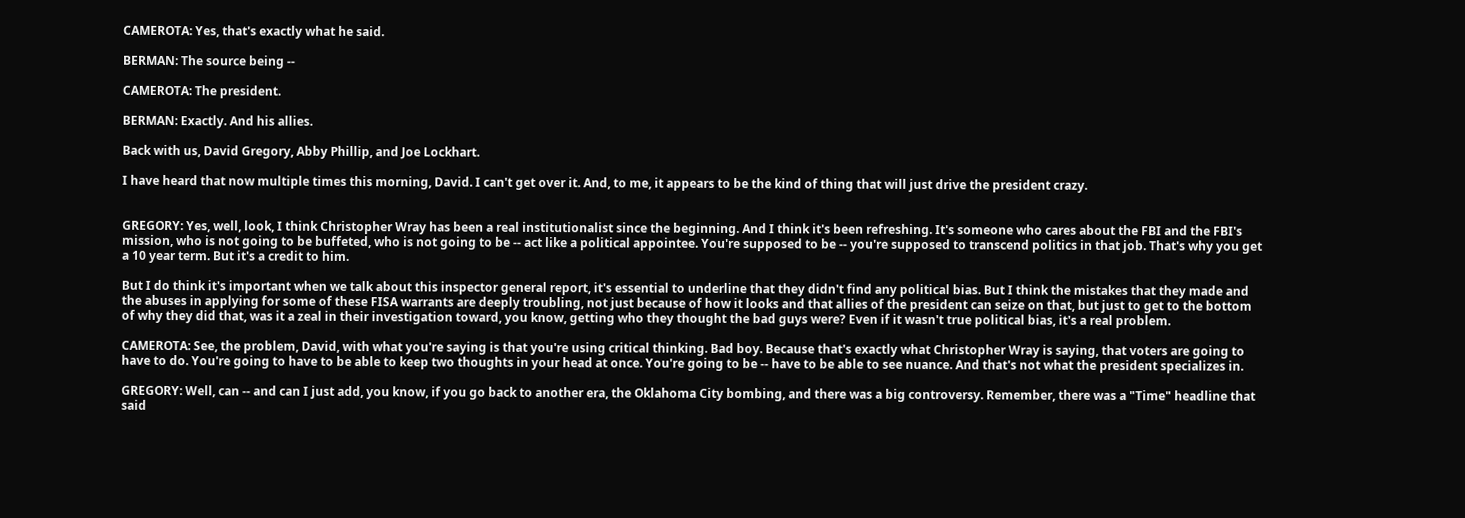CAMEROTA: Yes, that's exactly what he said.

BERMAN: The source being --

CAMEROTA: The president.

BERMAN: Exactly. And his allies.

Back with us, David Gregory, Abby Phillip, and Joe Lockhart.

I have heard that now multiple times this morning, David. I can't get over it. And, to me, it appears to be the kind of thing that will just drive the president crazy.


GREGORY: Yes, well, look, I think Christopher Wray has been a real institutionalist since the beginning. And I think it's been refreshing. It's someone who cares about the FBI and the FBI's mission, who is not going to be buffeted, who is not going to be -- act like a political appointee. You're supposed to be -- you're supposed to transcend politics in that job. That's why you get a 10 year term. But it's a credit to him.

But I do think it's important when we talk about this inspector general report, it's essential to underline that they didn't find any political bias. But I think the mistakes that they made and the abuses in applying for some of these FISA warrants are deeply troubling, not just because of how it looks and that allies of the president can seize on that, but just to get to the bottom of why they did that, was it a zeal in their investigation toward, you know, getting who they thought the bad guys were? Even if it wasn't true political bias, it's a real problem.

CAMEROTA: See, the problem, David, with what you're saying is that you're using critical thinking. Bad boy. Because that's exactly what Christopher Wray is saying, that voters are going to have to do. You're going to have to be able to keep two thoughts in your head at once. You're going to be -- have to be able to see nuance. And that's not what the president specializes in.

GREGORY: Well, can -- and can I just add, you know, if you go back to another era, the Oklahoma City bombing, and there was a big controversy. Remember, there was a "Time" headline that said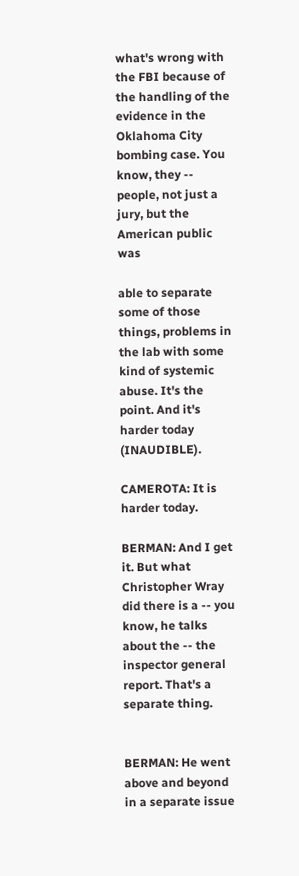what's wrong with the FBI because of the handling of the evidence in the Oklahoma City bombing case. You know, they -- people, not just a jury, but the American public was

able to separate some of those things, problems in the lab with some kind of systemic abuse. It's the point. And it's harder today (INAUDIBLE).

CAMEROTA: It is harder today.

BERMAN: And I get it. But what Christopher Wray did there is a -- you know, he talks about the -- the inspector general report. That's a separate thing.


BERMAN: He went above and beyond in a separate issue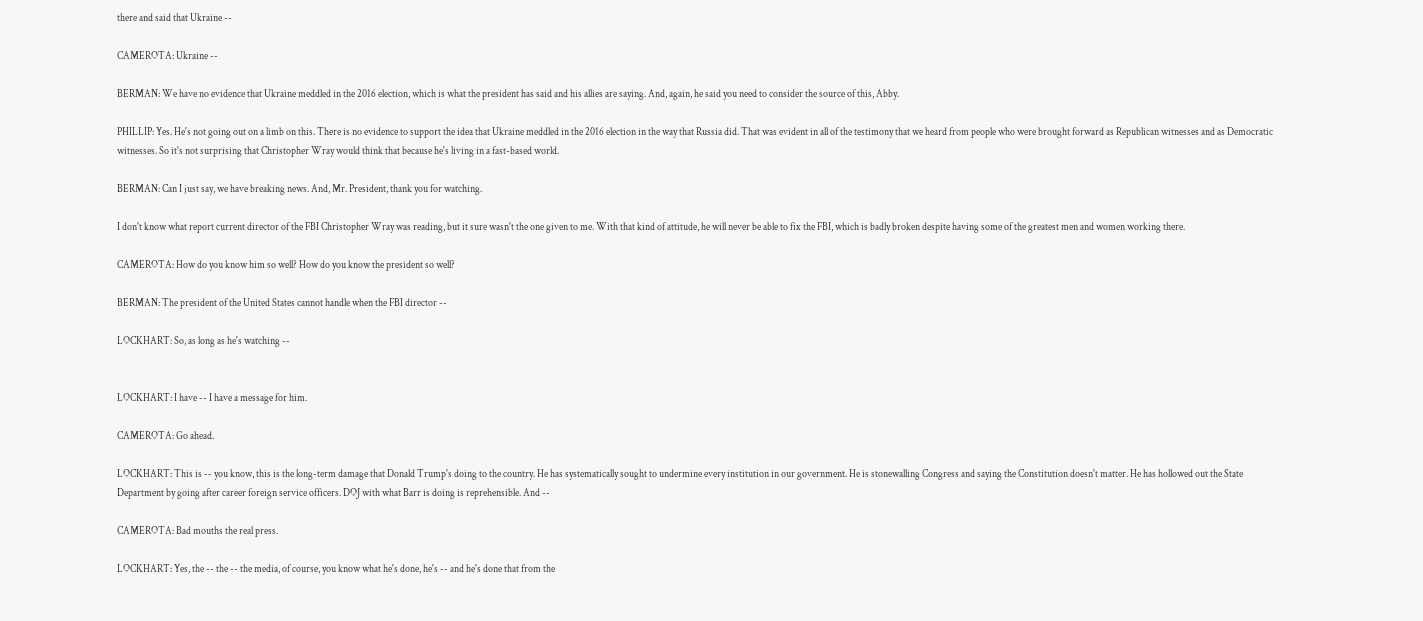there and said that Ukraine --

CAMEROTA: Ukraine --

BERMAN: We have no evidence that Ukraine meddled in the 2016 election, which is what the president has said and his allies are saying. And, again, he said you need to consider the source of this, Abby.

PHILLIP: Yes. He's not going out on a limb on this. There is no evidence to support the idea that Ukraine meddled in the 2016 election in the way that Russia did. That was evident in all of the testimony that we heard from people who were brought forward as Republican witnesses and as Democratic witnesses. So it's not surprising that Christopher Wray would think that because he's living in a fast-based world.

BERMAN: Can I just say, we have breaking news. And, Mr. President, thank you for watching.

I don't know what report current director of the FBI Christopher Wray was reading, but it sure wasn't the one given to me. With that kind of attitude, he will never be able to fix the FBI, which is badly broken despite having some of the greatest men and women working there.

CAMEROTA: How do you know him so well? How do you know the president so well?

BERMAN: The president of the United States cannot handle when the FBI director --

LOCKHART: So, as long as he's watching --


LOCKHART: I have -- I have a message for him.

CAMEROTA: Go ahead.

LOCKHART: This is -- you know, this is the long-term damage that Donald Trump's doing to the country. He has systematically sought to undermine every institution in our government. He is stonewalling Congress and saying the Constitution doesn't matter. He has hollowed out the State Department by going after career foreign service officers. DOJ with what Barr is doing is reprehensible. And --

CAMEROTA: Bad mouths the real press.

LOCKHART: Yes, the -- the -- the media, of course, you know what he's done, he's -- and he's done that from the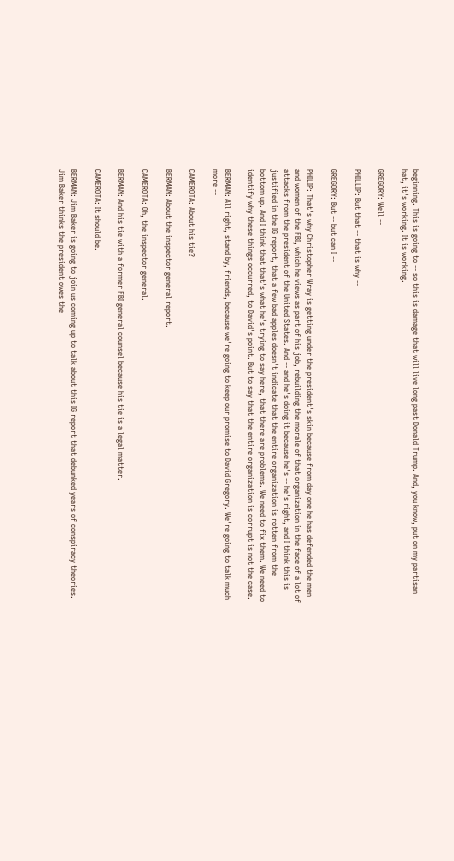beginning. This is going to -- so this is damage that will live long past Donald Trump. And, you know, put on my partisan hat, it's working. It is working.

GREGORY: Well --

PHILLIP: But that -- that is why --

GREGORY: But -- but can I --

PHILIP: That's why Christopher Wray is getting under the president's skin because from day one he has defended the men and women of the FBI, which he views as part of his job, rebuilding the morale of that organization in the face of a lot of attacks from the president of the United States. And -- and he's doing it because he's -- he's right, and I think this is justified in the IG report, that a few bad apples doesn't indicate that the entire organization is rotten from the bottom up. And I think that that's what he's trying to say here, that there are problems. We need to fix them. We need to identify why these things occurred, to David's point. But to say that the entire organization is corrupt is not the case.

BERMAN: All right, stand by, friends, because we're going to keep our promise to David Gregory. We're going to talk much more --

CAMEROTA: About his tie?

BERMAN: About the inspector general report.

CAMEROTA: Oh, the inspector general.

BERMAN: And his tie with a former FBI general counsel because his tie is a legal matter.

CAMEROTA: It should be.

BERMAN: Jim Baker is going to join us coming up to talk about this IG report that debunked years of conspiracy theories. Jim Baker thinks the president owes the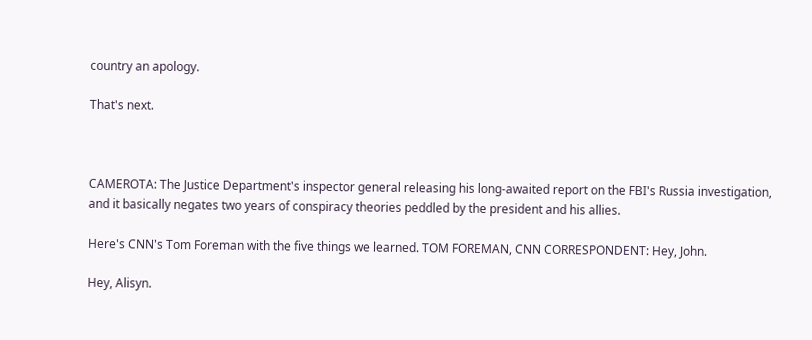country an apology.

That's next.



CAMEROTA: The Justice Department's inspector general releasing his long-awaited report on the FBI's Russia investigation, and it basically negates two years of conspiracy theories peddled by the president and his allies.

Here's CNN's Tom Foreman with the five things we learned. TOM FOREMAN, CNN CORRESPONDENT: Hey, John.

Hey, Alisyn.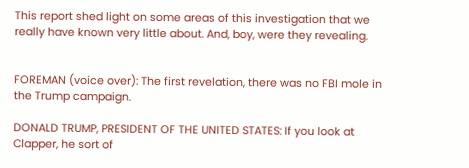This report shed light on some areas of this investigation that we really have known very little about. And, boy, were they revealing.


FOREMAN (voice over): The first revelation, there was no FBI mole in the Trump campaign.

DONALD TRUMP, PRESIDENT OF THE UNITED STATES: If you look at Clapper, he sort of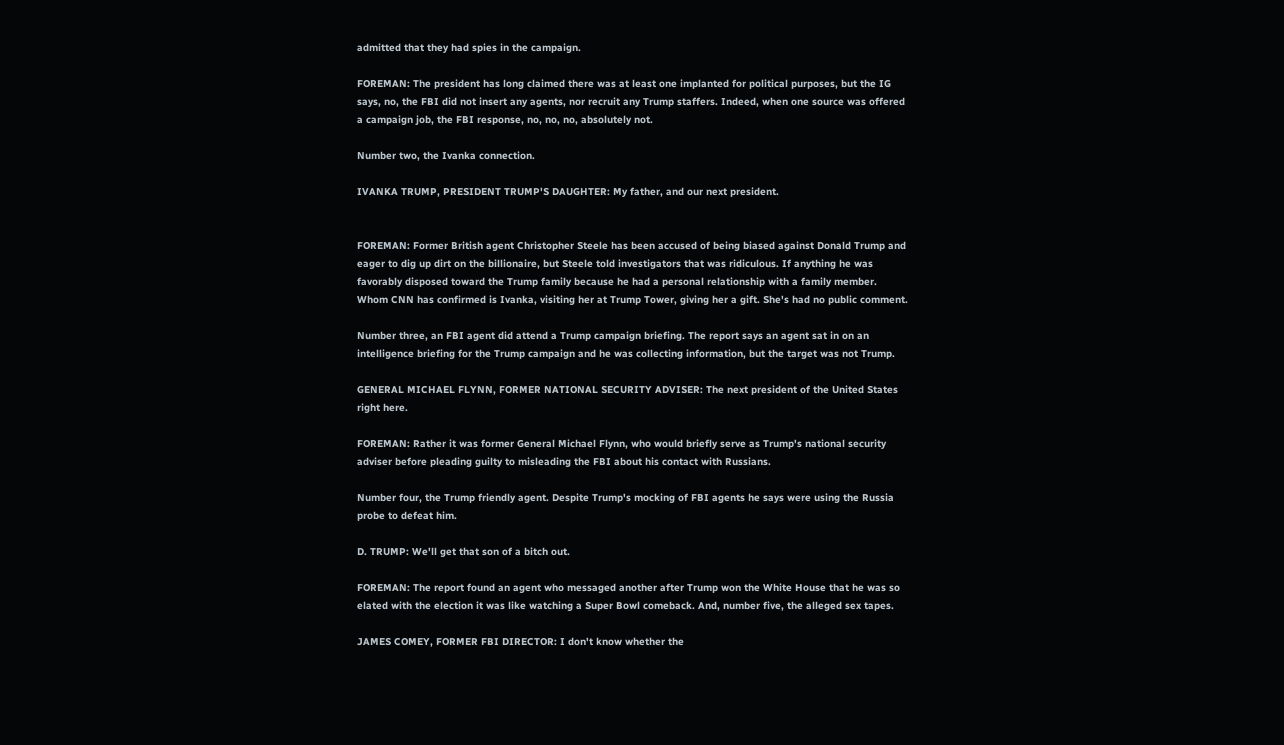admitted that they had spies in the campaign.

FOREMAN: The president has long claimed there was at least one implanted for political purposes, but the IG says, no, the FBI did not insert any agents, nor recruit any Trump staffers. Indeed, when one source was offered a campaign job, the FBI response, no, no, no, absolutely not.

Number two, the Ivanka connection.

IVANKA TRUMP, PRESIDENT TRUMP'S DAUGHTER: My father, and our next president.


FOREMAN: Former British agent Christopher Steele has been accused of being biased against Donald Trump and eager to dig up dirt on the billionaire, but Steele told investigators that was ridiculous. If anything he was favorably disposed toward the Trump family because he had a personal relationship with a family member. Whom CNN has confirmed is Ivanka, visiting her at Trump Tower, giving her a gift. She's had no public comment.

Number three, an FBI agent did attend a Trump campaign briefing. The report says an agent sat in on an intelligence briefing for the Trump campaign and he was collecting information, but the target was not Trump.

GENERAL MICHAEL FLYNN, FORMER NATIONAL SECURITY ADVISER: The next president of the United States right here.

FOREMAN: Rather it was former General Michael Flynn, who would briefly serve as Trump's national security adviser before pleading guilty to misleading the FBI about his contact with Russians.

Number four, the Trump friendly agent. Despite Trump's mocking of FBI agents he says were using the Russia probe to defeat him.

D. TRUMP: We'll get that son of a bitch out.

FOREMAN: The report found an agent who messaged another after Trump won the White House that he was so elated with the election it was like watching a Super Bowl comeback. And, number five, the alleged sex tapes.

JAMES COMEY, FORMER FBI DIRECTOR: I don't know whether the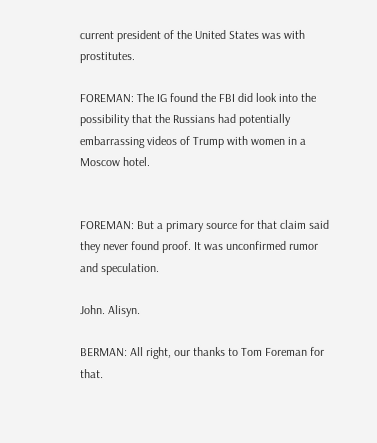current president of the United States was with prostitutes.

FOREMAN: The IG found the FBI did look into the possibility that the Russians had potentially embarrassing videos of Trump with women in a Moscow hotel.


FOREMAN: But a primary source for that claim said they never found proof. It was unconfirmed rumor and speculation.

John. Alisyn.

BERMAN: All right, our thanks to Tom Foreman for that.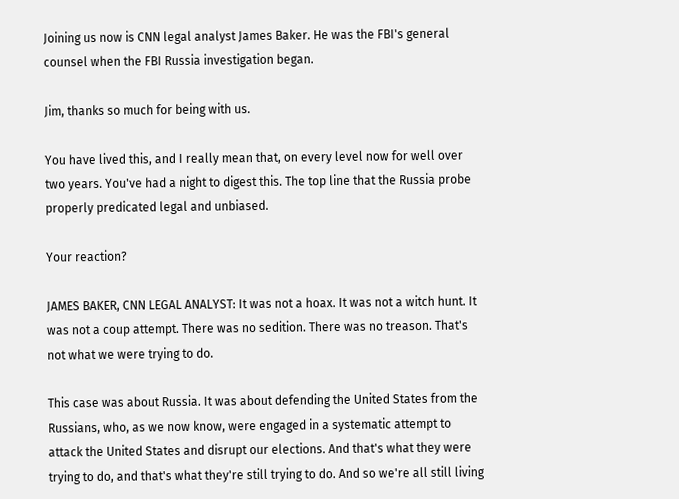Joining us now is CNN legal analyst James Baker. He was the FBI's general counsel when the FBI Russia investigation began.

Jim, thanks so much for being with us.

You have lived this, and I really mean that, on every level now for well over two years. You've had a night to digest this. The top line that the Russia probe properly predicated legal and unbiased.

Your reaction?

JAMES BAKER, CNN LEGAL ANALYST: It was not a hoax. It was not a witch hunt. It was not a coup attempt. There was no sedition. There was no treason. That's not what we were trying to do.

This case was about Russia. It was about defending the United States from the Russians, who, as we now know, were engaged in a systematic attempt to attack the United States and disrupt our elections. And that's what they were trying to do, and that's what they're still trying to do. And so we're all still living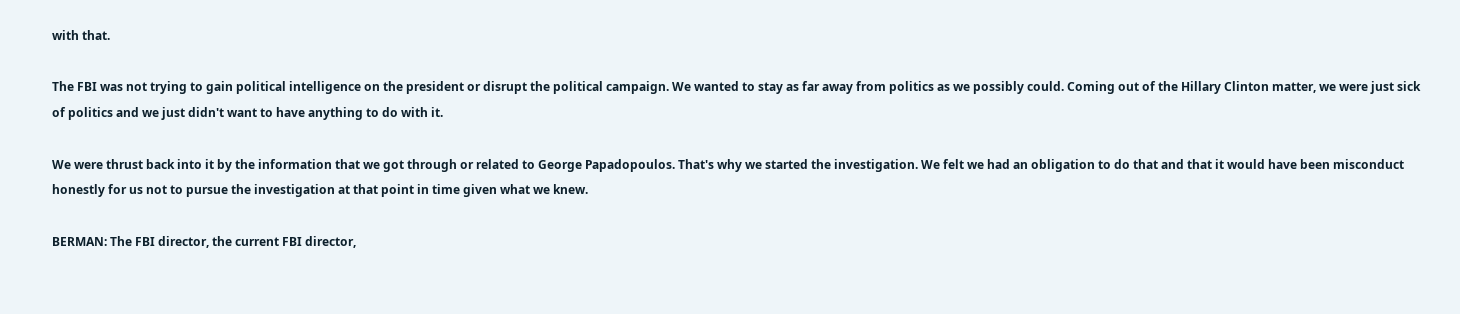with that.

The FBI was not trying to gain political intelligence on the president or disrupt the political campaign. We wanted to stay as far away from politics as we possibly could. Coming out of the Hillary Clinton matter, we were just sick of politics and we just didn't want to have anything to do with it.

We were thrust back into it by the information that we got through or related to George Papadopoulos. That's why we started the investigation. We felt we had an obligation to do that and that it would have been misconduct honestly for us not to pursue the investigation at that point in time given what we knew.

BERMAN: The FBI director, the current FBI director,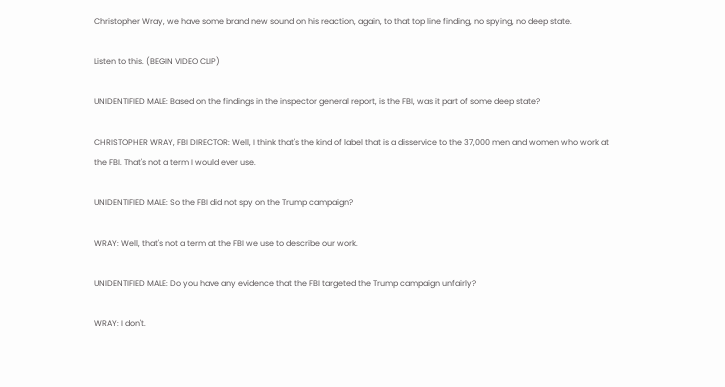Christopher Wray, we have some brand new sound on his reaction, again, to that top line finding, no spying, no deep state.

Listen to this. (BEGIN VIDEO CLIP)

UNIDENTIFIED MALE: Based on the findings in the inspector general report, is the FBI, was it part of some deep state?

CHRISTOPHER WRAY, FBI DIRECTOR: Well, I think that's the kind of label that is a disservice to the 37,000 men and women who work at the FBI. That's not a term I would ever use.

UNIDENTIFIED MALE: So the FBI did not spy on the Trump campaign?

WRAY: Well, that's not a term at the FBI we use to describe our work.

UNIDENTIFIED MALE: Do you have any evidence that the FBI targeted the Trump campaign unfairly?

WRAY: I don't.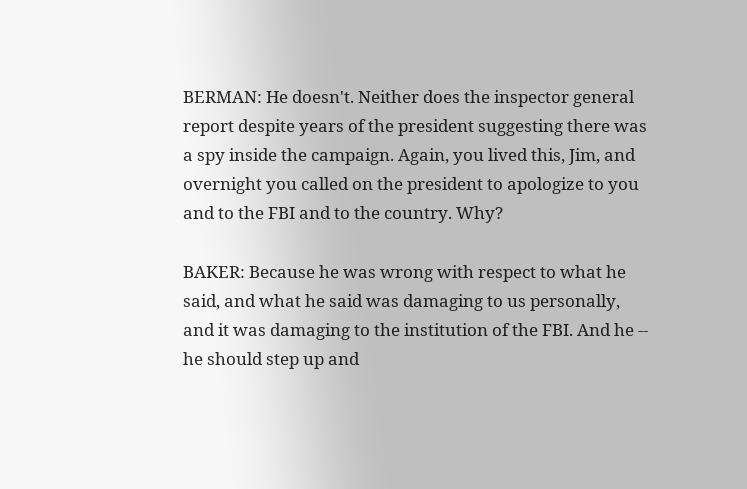BERMAN: He doesn't. Neither does the inspector general report despite years of the president suggesting there was a spy inside the campaign. Again, you lived this, Jim, and overnight you called on the president to apologize to you and to the FBI and to the country. Why?

BAKER: Because he was wrong with respect to what he said, and what he said was damaging to us personally, and it was damaging to the institution of the FBI. And he -- he should step up and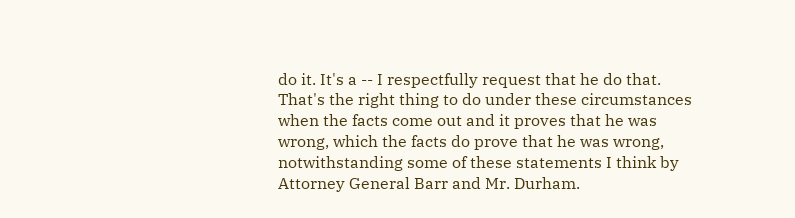do it. It's a -- I respectfully request that he do that. That's the right thing to do under these circumstances when the facts come out and it proves that he was wrong, which the facts do prove that he was wrong, notwithstanding some of these statements I think by Attorney General Barr and Mr. Durham.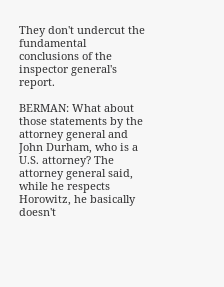They don't undercut the fundamental conclusions of the inspector general's report.

BERMAN: What about those statements by the attorney general and John Durham, who is a U.S. attorney? The attorney general said, while he respects Horowitz, he basically doesn't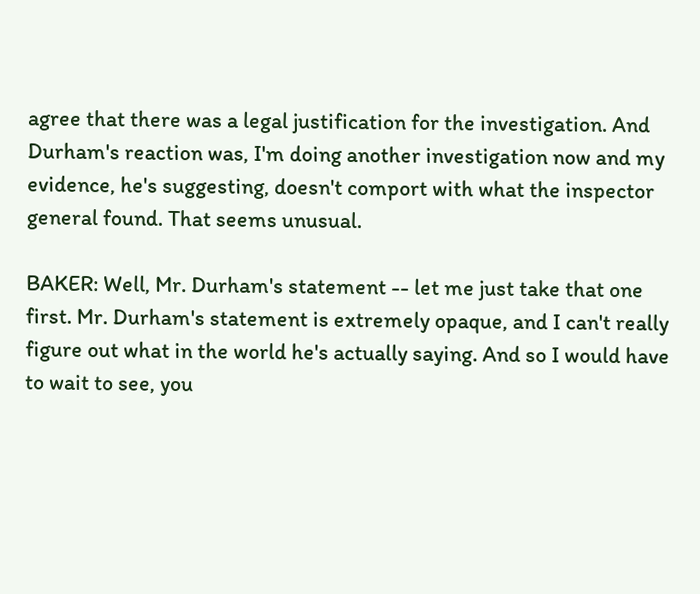agree that there was a legal justification for the investigation. And Durham's reaction was, I'm doing another investigation now and my evidence, he's suggesting, doesn't comport with what the inspector general found. That seems unusual.

BAKER: Well, Mr. Durham's statement -- let me just take that one first. Mr. Durham's statement is extremely opaque, and I can't really figure out what in the world he's actually saying. And so I would have to wait to see, you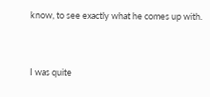know, to see exactly what he comes up with.


I was quite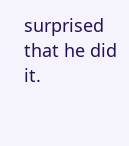surprised that he did it.